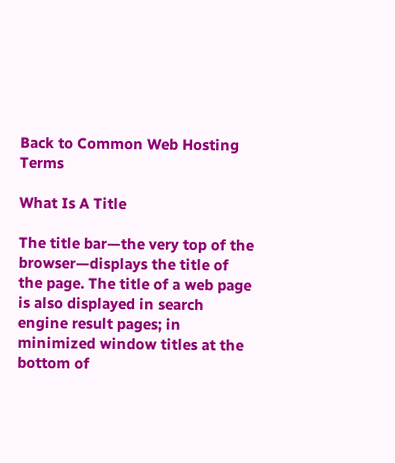Back to Common Web Hosting Terms

What Is A Title

The title bar—the very top of the browser—displays the title of the page. The title of a web page is also displayed in search engine result pages; in minimized window titles at the bottom of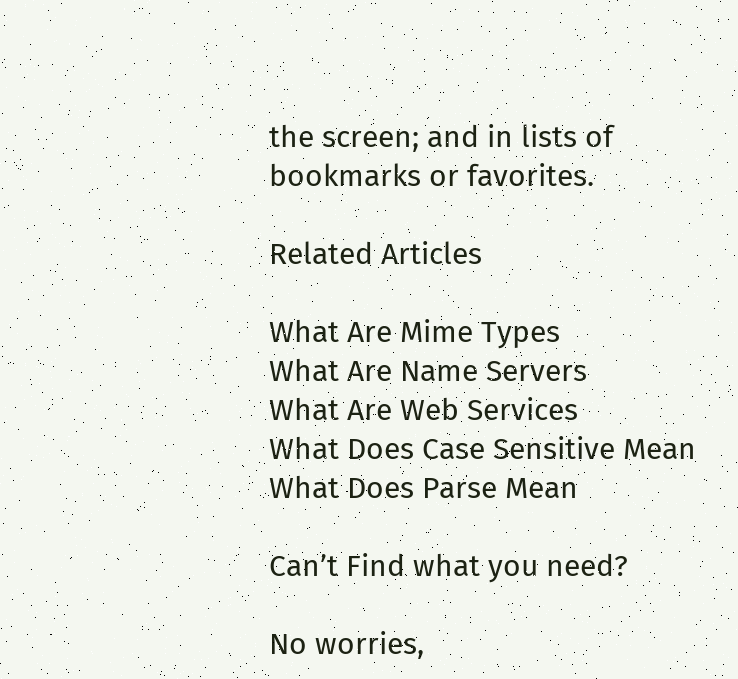the screen; and in lists of bookmarks or favorites.

Related Articles

What Are Mime Types
What Are Name Servers
What Are Web Services
What Does Case Sensitive Mean
What Does Parse Mean

Can’t Find what you need?

No worries,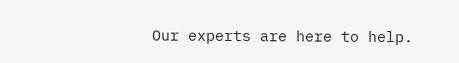Our experts are here to help.